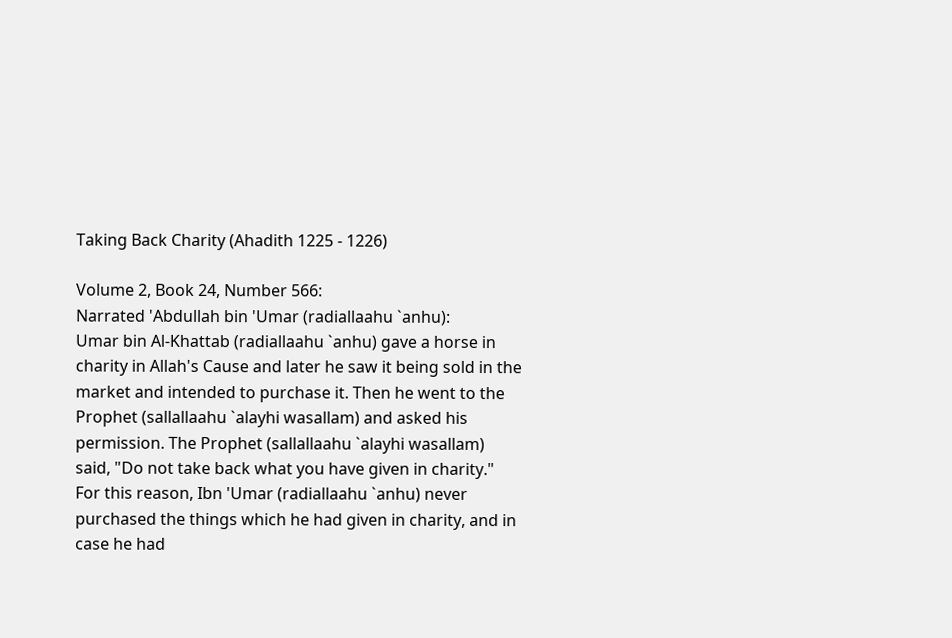Taking Back Charity (Ahadith 1225 - 1226)

Volume 2, Book 24, Number 566:
Narrated 'Abdullah bin 'Umar (radiallaahu `anhu):
Umar bin Al-Khattab (radiallaahu `anhu) gave a horse in charity in Allah's Cause and later he saw it being sold in the market and intended to purchase it. Then he went to the Prophet (sallallaahu `alayhi wasallam) and asked his permission. The Prophet (sallallaahu `alayhi wasallam) said, "Do not take back what you have given in charity." For this reason, Ibn 'Umar (radiallaahu `anhu) never purchased the things which he had given in charity, and in case he had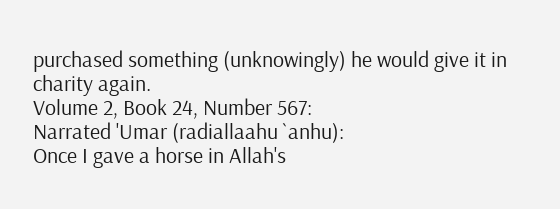purchased something (unknowingly) he would give it in charity again.
Volume 2, Book 24, Number 567:
Narrated 'Umar (radiallaahu `anhu):
Once I gave a horse in Allah's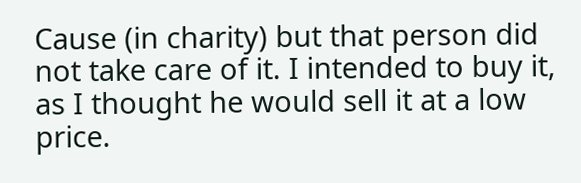Cause (in charity) but that person did not take care of it. I intended to buy it, as I thought he would sell it at a low price.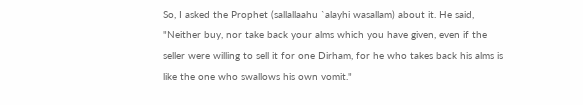So, I asked the Prophet (sallallaahu `alayhi wasallam) about it. He said, "Neither buy, nor take back your alms which you have given, even if the seller were willing to sell it for one Dirham, for he who takes back his alms is like the one who swallows his own vomit."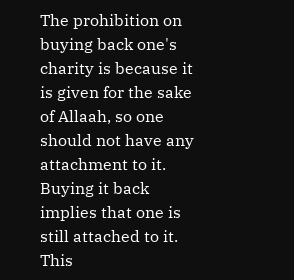The prohibition on buying back one's charity is because it is given for the sake of Allaah, so one should not have any attachment to it. Buying it back implies that one is still attached to it. This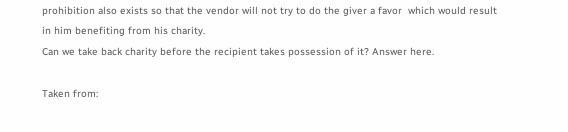prohibition also exists so that the vendor will not try to do the giver a favor  which would result in him benefiting from his charity.
Can we take back charity before the recipient takes possession of it? Answer here.

Taken from: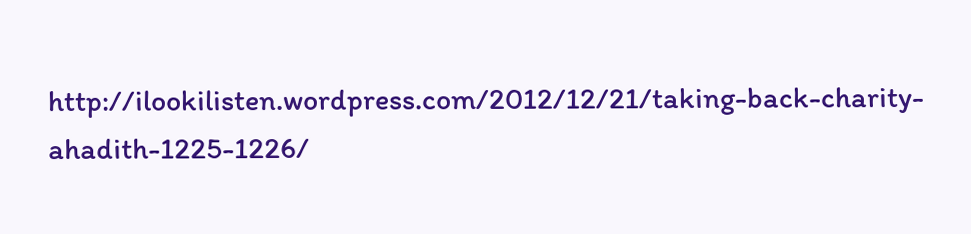http://ilookilisten.wordpress.com/2012/12/21/taking-back-charity-ahadith-1225-1226/